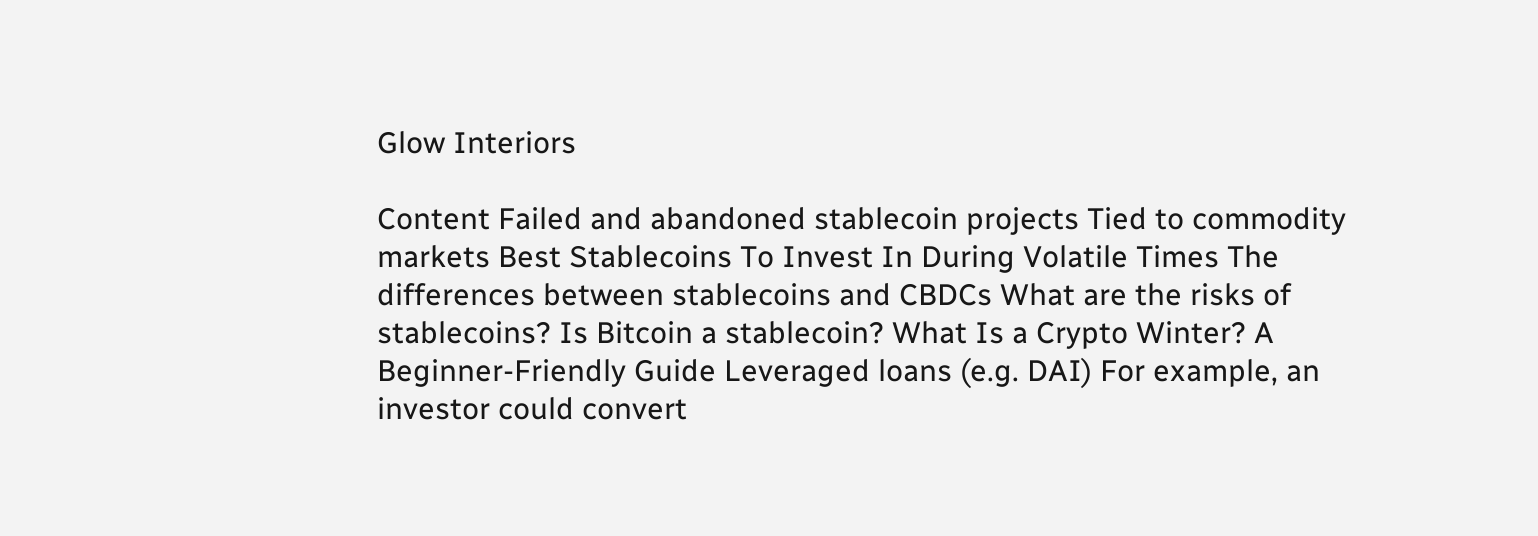Glow Interiors

Content Failed and abandoned stablecoin projects Tied to commodity markets Best Stablecoins To Invest In During Volatile Times The differences between stablecoins and CBDCs What are the risks of stablecoins? Is Bitcoin a stablecoin? What Is a Crypto Winter? A Beginner-Friendly Guide Leveraged loans (e.g. DAI) For example, an investor could convert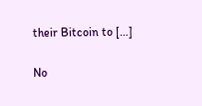their Bitcoin to […]

No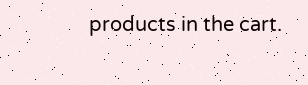products in the cart.